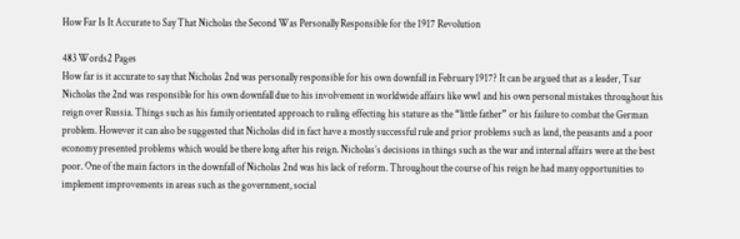How Far Is It Accurate to Say That Nicholas the Second Was Personally Responsible for the 1917 Revolution

483 Words2 Pages
How far is it accurate to say that Nicholas 2nd was personally responsible for his own downfall in February 1917? It can be argued that as a leader, Tsar Nicholas the 2nd was responsible for his own downfall due to his involvement in worldwide affairs like ww1 and his own personal mistakes throughout his reign over Russia. Things such as his family orientated approach to ruling effecting his stature as the “little father” or his failure to combat the German problem. However it can also be suggested that Nicholas did in fact have a mostly successful rule and prior problems such as land, the peasants and a poor economy presented problems which would be there long after his reign. Nicholas’s decisions in things such as the war and internal affairs were at the best poor. One of the main factors in the downfall of Nicholas 2nd was his lack of reform. Throughout the course of his reign he had many opportunities to implement improvements in areas such as the government, social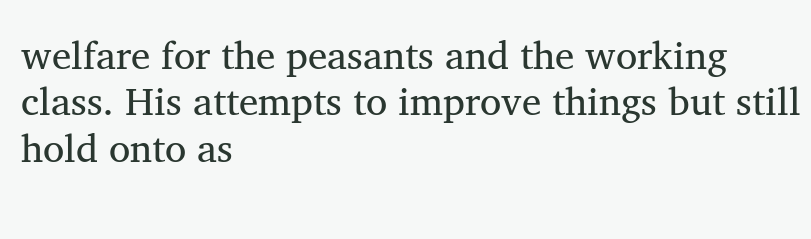welfare for the peasants and the working class. His attempts to improve things but still hold onto as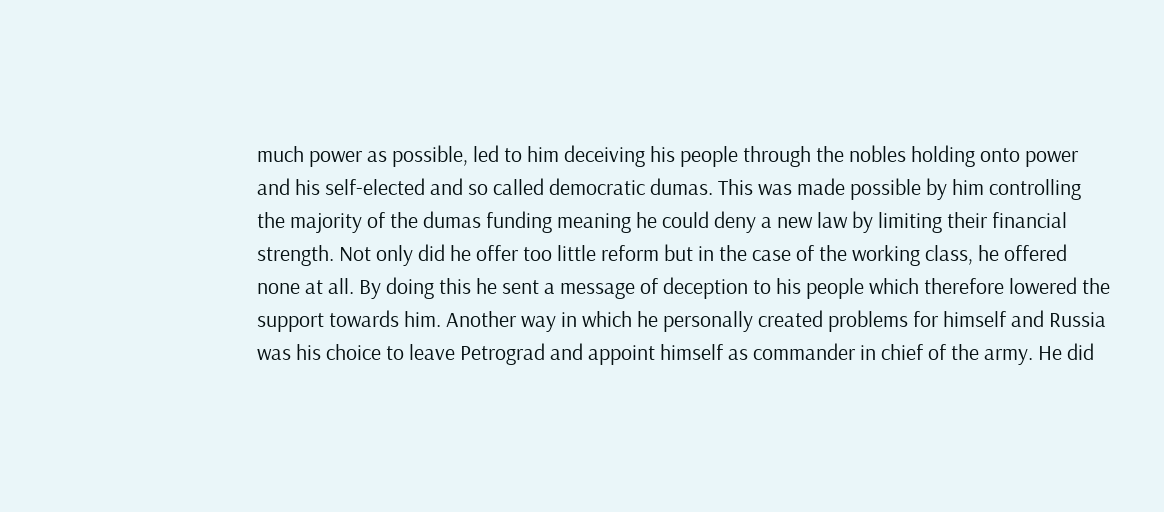much power as possible, led to him deceiving his people through the nobles holding onto power and his self-elected and so called democratic dumas. This was made possible by him controlling the majority of the dumas funding meaning he could deny a new law by limiting their financial strength. Not only did he offer too little reform but in the case of the working class, he offered none at all. By doing this he sent a message of deception to his people which therefore lowered the support towards him. Another way in which he personally created problems for himself and Russia was his choice to leave Petrograd and appoint himself as commander in chief of the army. He did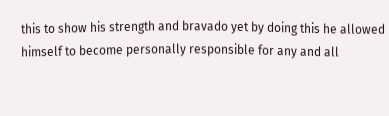this to show his strength and bravado yet by doing this he allowed himself to become personally responsible for any and all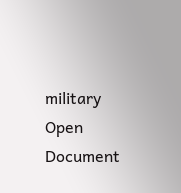military
Open Document